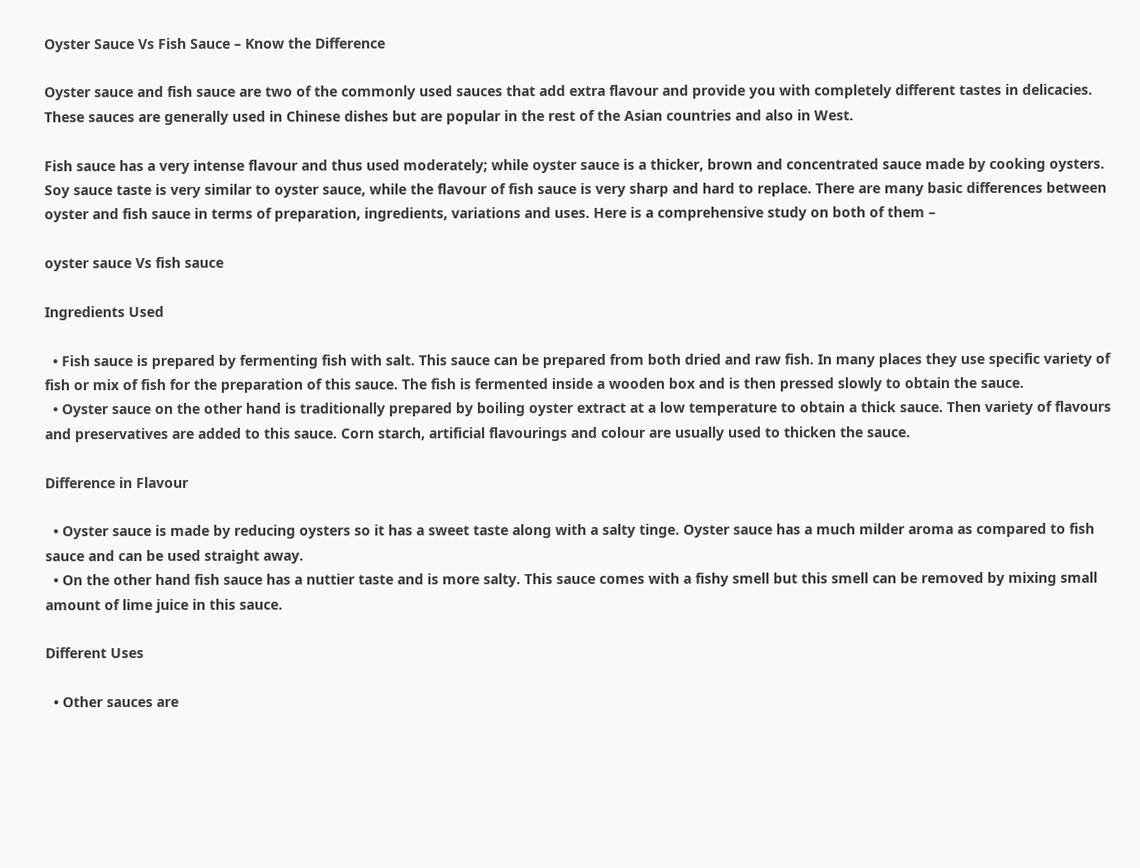Oyster Sauce Vs Fish Sauce – Know the Difference

Oyster sauce and fish sauce are two of the commonly used sauces that add extra flavour and provide you with completely different tastes in delicacies. These sauces are generally used in Chinese dishes but are popular in the rest of the Asian countries and also in West.

Fish sauce has a very intense flavour and thus used moderately; while oyster sauce is a thicker, brown and concentrated sauce made by cooking oysters. Soy sauce taste is very similar to oyster sauce, while the flavour of fish sauce is very sharp and hard to replace. There are many basic differences between oyster and fish sauce in terms of preparation, ingredients, variations and uses. Here is a comprehensive study on both of them –

oyster sauce Vs fish sauce

Ingredients Used

  • Fish sauce is prepared by fermenting fish with salt. This sauce can be prepared from both dried and raw fish. In many places they use specific variety of fish or mix of fish for the preparation of this sauce. The fish is fermented inside a wooden box and is then pressed slowly to obtain the sauce.
  • Oyster sauce on the other hand is traditionally prepared by boiling oyster extract at a low temperature to obtain a thick sauce. Then variety of flavours and preservatives are added to this sauce. Corn starch, artificial flavourings and colour are usually used to thicken the sauce.

Difference in Flavour

  • Oyster sauce is made by reducing oysters so it has a sweet taste along with a salty tinge. Oyster sauce has a much milder aroma as compared to fish sauce and can be used straight away.
  • On the other hand fish sauce has a nuttier taste and is more salty. This sauce comes with a fishy smell but this smell can be removed by mixing small amount of lime juice in this sauce.

Different Uses

  • Other sauces are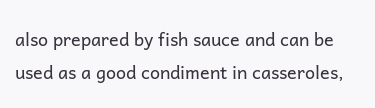also prepared by fish sauce and can be used as a good condiment in casseroles,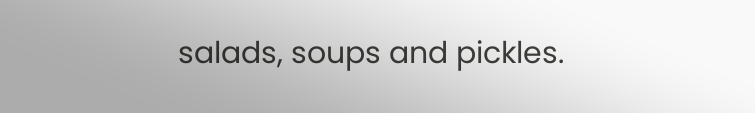salads, soups and pickles.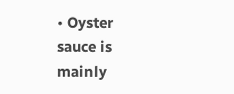• Oyster sauce is mainly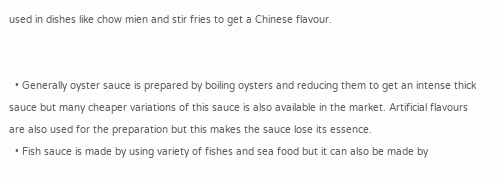used in dishes like chow mien and stir fries to get a Chinese flavour.


  • Generally oyster sauce is prepared by boiling oysters and reducing them to get an intense thick sauce but many cheaper variations of this sauce is also available in the market. Artificial flavours are also used for the preparation but this makes the sauce lose its essence.
  • Fish sauce is made by using variety of fishes and sea food but it can also be made by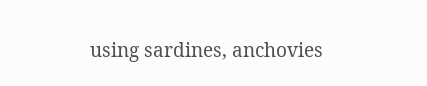using sardines, anchovies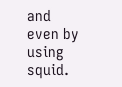and even by using squid.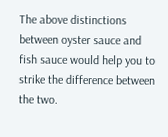The above distinctions between oyster sauce and fish sauce would help you to strike the difference between the two.